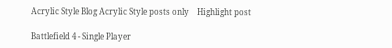Acrylic Style Blog Acrylic Style posts only    Highlight post

Battlefield 4 - Single Player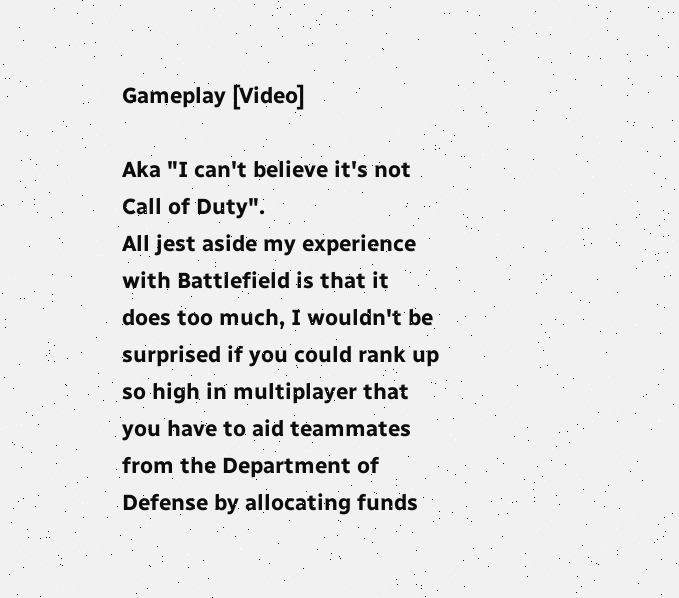Gameplay [Video]

Aka "I can't believe it's not Call of Duty".
All jest aside my experience with Battlefield is that it does too much, I wouldn't be surprised if you could rank up so high in multiplayer that you have to aid teammates from the Department of Defense by allocating funds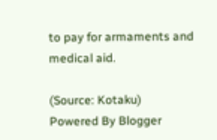to pay for armaments and medical aid.

(Source: Kotaku)
Powered By Blogger